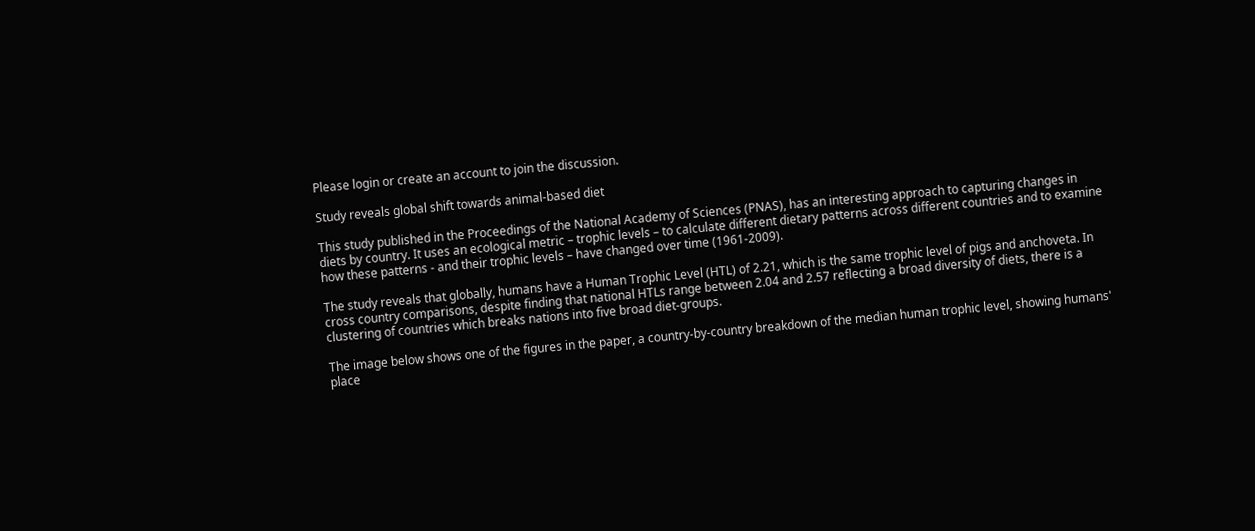Please login or create an account to join the discussion.

Study reveals global shift towards animal-based diet

This study published in the Proceedings of the National Academy of Sciences (PNAS), has an interesting approach to capturing changes in diets by country. It uses an ecological metric – trophic levels – to calculate different dietary patterns across different countries and to examine how these patterns - and their trophic levels – have changed over time (1961-2009).

The study reveals that globally, humans have a Human Trophic Level (HTL) of 2.21, which is the same trophic level of pigs and anchoveta. In cross country comparisons, despite finding that national HTLs range between 2.04 and 2.57 reflecting a broad diversity of diets, there is a clustering of countries which breaks nations into five broad diet-groups.

The image below shows one of the figures in the paper, a country-by-country breakdown of the median human trophic level, showing humans' place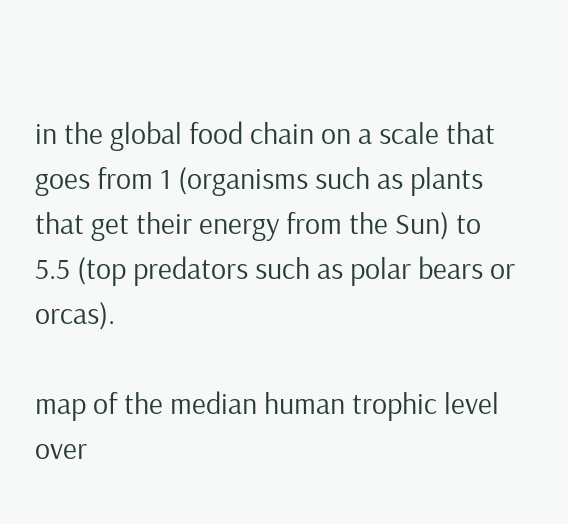in the global food chain on a scale that goes from 1 (organisms such as plants that get their energy from the Sun) to 5.5 (top predators such as polar bears or orcas).

map of the median human trophic level over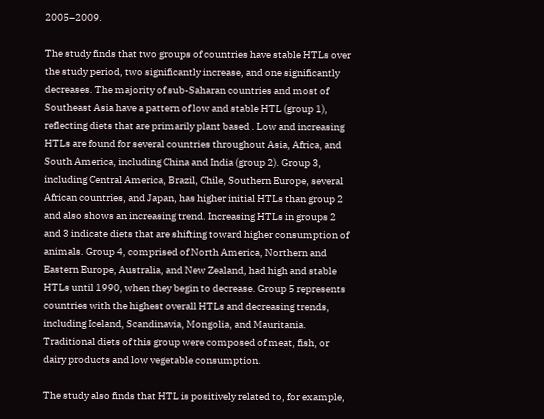2005–2009.

The study finds that two groups of countries have stable HTLs over the study period, two significantly increase, and one significantly decreases. The majority of sub-Saharan countries and most of Southeast Asia have a pattern of low and stable HTL (group 1), reflecting diets that are primarily plant based . Low and increasing HTLs are found for several countries throughout Asia, Africa, and South America, including China and India (group 2). Group 3, including Central America, Brazil, Chile, Southern Europe, several African countries, and Japan, has higher initial HTLs than group 2 and also shows an increasing trend. Increasing HTLs in groups 2 and 3 indicate diets that are shifting toward higher consumption of animals. Group 4, comprised of North America, Northern and Eastern Europe, Australia, and New Zealand, had high and stable HTLs until 1990, when they begin to decrease. Group 5 represents countries with the highest overall HTLs and decreasing trends, including Iceland, Scandinavia, Mongolia, and Mauritania. Traditional diets of this group were composed of meat, fish, or dairy products and low vegetable consumption.

The study also finds that HTL is positively related to, for example,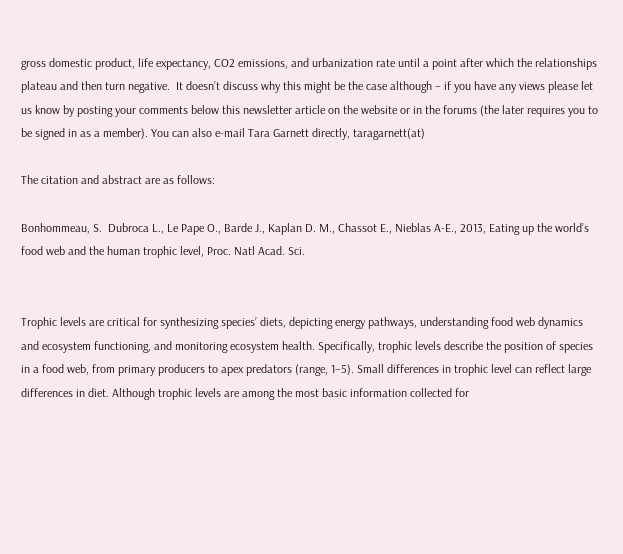gross domestic product, life expectancy, CO2 emissions, and urbanization rate until a point after which the relationships plateau and then turn negative.  It doesn’t discuss why this might be the case although – if you have any views please let us know by posting your comments below this newsletter article on the website or in the forums (the later requires you to be signed in as a member). You can also e-mail Tara Garnett directly, taragarnett(at)

The citation and abstract are as follows:

Bonhommeau, S.  Dubroca L., Le Pape O., Barde J., Kaplan D. M., Chassot E., Nieblas A-E., 2013, Eating up the world’s food web and the human trophic level, Proc. Natl Acad. Sci.


Trophic levels are critical for synthesizing species’ diets, depicting energy pathways, understanding food web dynamics and ecosystem functioning, and monitoring ecosystem health. Specifically, trophic levels describe the position of species in a food web, from primary producers to apex predators (range, 1–5). Small differences in trophic level can reflect large differences in diet. Although trophic levels are among the most basic information collected for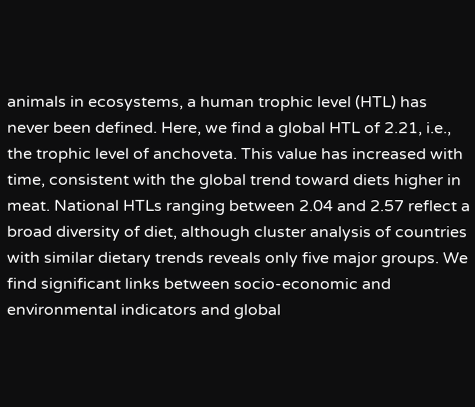animals in ecosystems, a human trophic level (HTL) has never been defined. Here, we find a global HTL of 2.21, i.e., the trophic level of anchoveta. This value has increased with time, consistent with the global trend toward diets higher in meat. National HTLs ranging between 2.04 and 2.57 reflect a broad diversity of diet, although cluster analysis of countries with similar dietary trends reveals only five major groups. We find significant links between socio-economic and environmental indicators and global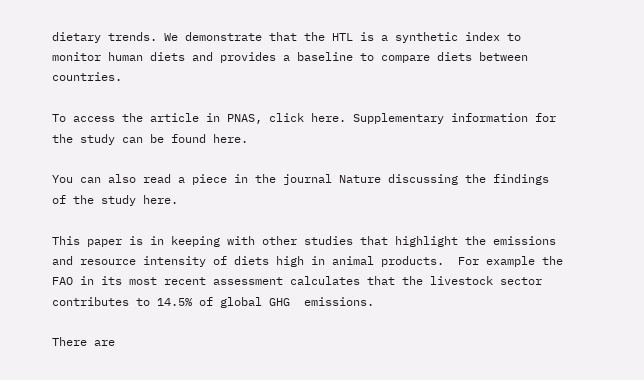dietary trends. We demonstrate that the HTL is a synthetic index to monitor human diets and provides a baseline to compare diets between countries.

To access the article in PNAS, click here. Supplementary information for the study can be found here.

You can also read a piece in the journal Nature discussing the findings of the study here.

This paper is in keeping with other studies that highlight the emissions and resource intensity of diets high in animal products.  For example the FAO in its most recent assessment calculates that the livestock sector contributes to 14.5% of global GHG  emissions.

There are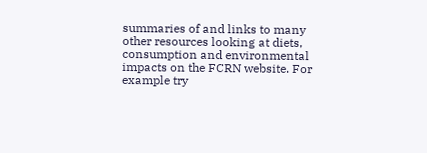summaries of and links to many other resources looking at diets, consumption and environmental impacts on the FCRN website. For example try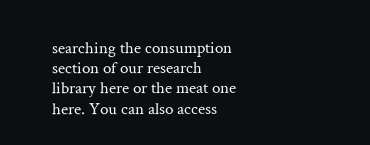searching the consumption section of our research library here or the meat one here. You can also access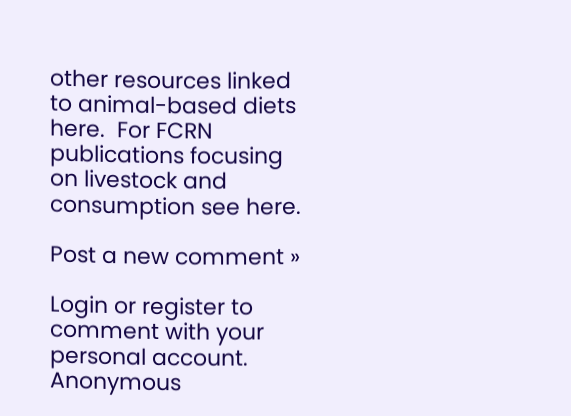other resources linked to animal-based diets here.  For FCRN publications focusing on livestock and consumption see here.

Post a new comment »

Login or register to comment with your personal account. Anonymous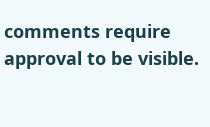comments require approval to be visible.